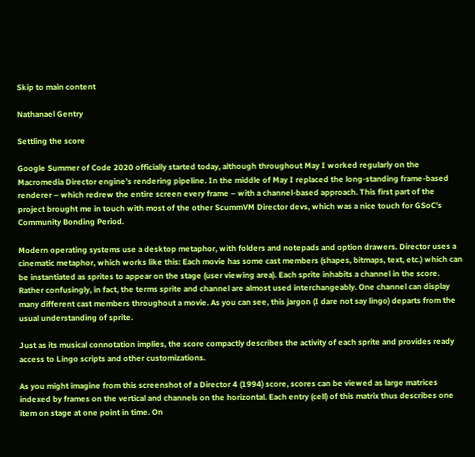Skip to main content

Nathanael Gentry

Settling the score

Google Summer of Code 2020 officially started today, although throughout May I worked regularly on the Macromedia Director engine’s rendering pipeline. In the middle of May I replaced the long-standing frame-based renderer – which redrew the entire screen every frame – with a channel-based approach. This first part of the project brought me in touch with most of the other ScummVM Director devs, which was a nice touch for GSoC’s Community Bonding Period.

Modern operating systems use a desktop metaphor, with folders and notepads and option drawers. Director uses a cinematic metaphor, which works like this: Each movie has some cast members (shapes, bitmaps, text, etc.) which can be instantiated as sprites to appear on the stage (user viewing area). Each sprite inhabits a channel in the score. Rather confusingly, in fact, the terms sprite and channel are almost used interchangeably. One channel can display many different cast members throughout a movie. As you can see, this jargon (I dare not say lingo) departs from the usual understanding of sprite.

Just as its musical connotation implies, the score compactly describes the activity of each sprite and provides ready access to Lingo scripts and other customizations.

As you might imagine from this screenshot of a Director 4 (1994) score, scores can be viewed as large matrices indexed by frames on the vertical and channels on the horizontal. Each entry (cell) of this matrix thus describes one item on stage at one point in time. On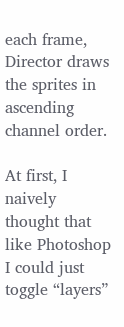each frame, Director draws the sprites in ascending channel order.

At first, I naively thought that like Photoshop I could just toggle “layers”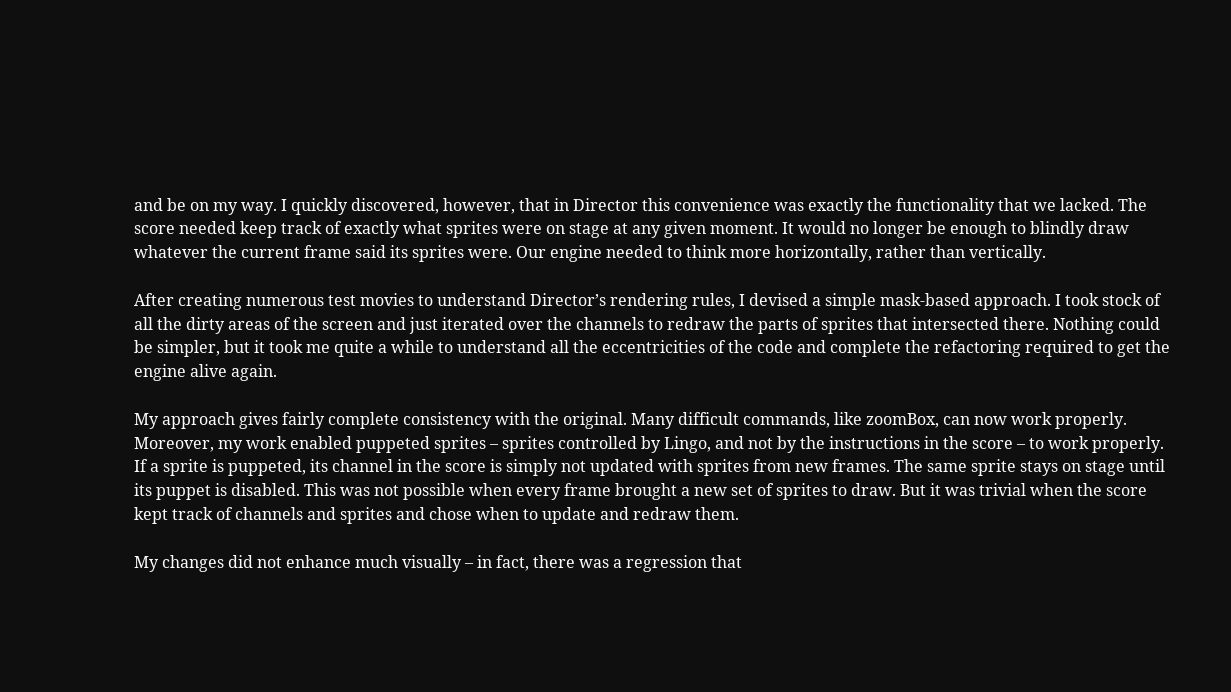and be on my way. I quickly discovered, however, that in Director this convenience was exactly the functionality that we lacked. The score needed keep track of exactly what sprites were on stage at any given moment. It would no longer be enough to blindly draw whatever the current frame said its sprites were. Our engine needed to think more horizontally, rather than vertically.

After creating numerous test movies to understand Director’s rendering rules, I devised a simple mask-based approach. I took stock of all the dirty areas of the screen and just iterated over the channels to redraw the parts of sprites that intersected there. Nothing could be simpler, but it took me quite a while to understand all the eccentricities of the code and complete the refactoring required to get the engine alive again.

My approach gives fairly complete consistency with the original. Many difficult commands, like zoomBox, can now work properly. Moreover, my work enabled puppeted sprites – sprites controlled by Lingo, and not by the instructions in the score – to work properly. If a sprite is puppeted, its channel in the score is simply not updated with sprites from new frames. The same sprite stays on stage until its puppet is disabled. This was not possible when every frame brought a new set of sprites to draw. But it was trivial when the score kept track of channels and sprites and chose when to update and redraw them.

My changes did not enhance much visually – in fact, there was a regression that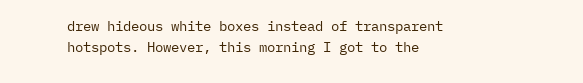drew hideous white boxes instead of transparent hotspots. However, this morning I got to the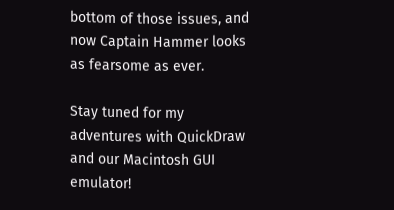bottom of those issues, and now Captain Hammer looks as fearsome as ever.

Stay tuned for my adventures with QuickDraw and our Macintosh GUI emulator!